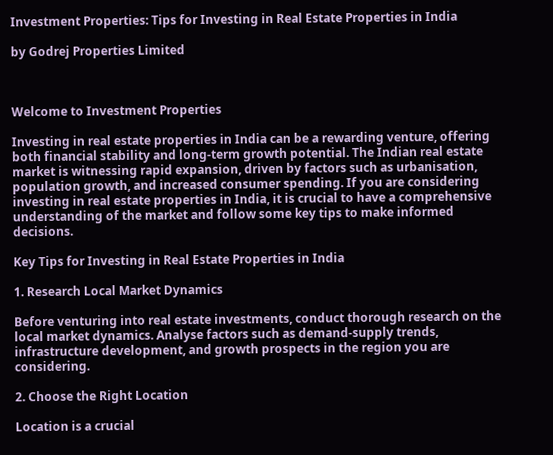Investment Properties: Tips for Investing in Real Estate Properties in India

by Godrej Properties Limited



Welcome to Investment Properties

Investing in real estate properties in India can be a rewarding venture, offering both financial stability and long-term growth potential. The Indian real estate market is witnessing rapid expansion, driven by factors such as urbanisation, population growth, and increased consumer spending. If you are considering investing in real estate properties in India, it is crucial to have a comprehensive understanding of the market and follow some key tips to make informed decisions.

Key Tips for Investing in Real Estate Properties in India

1. Research Local Market Dynamics

Before venturing into real estate investments, conduct thorough research on the local market dynamics. Analyse factors such as demand-supply trends, infrastructure development, and growth prospects in the region you are considering.

2. Choose the Right Location

Location is a crucial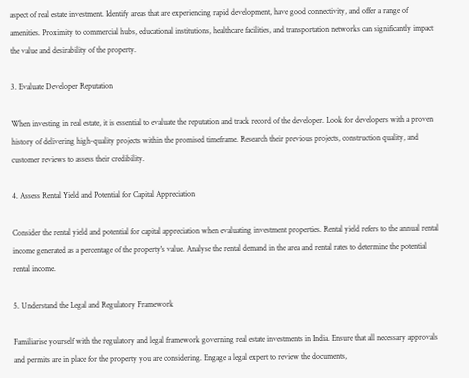aspect of real estate investment. Identify areas that are experiencing rapid development, have good connectivity, and offer a range of amenities. Proximity to commercial hubs, educational institutions, healthcare facilities, and transportation networks can significantly impact the value and desirability of the property.

3. Evaluate Developer Reputation

When investing in real estate, it is essential to evaluate the reputation and track record of the developer. Look for developers with a proven history of delivering high-quality projects within the promised timeframe. Research their previous projects, construction quality, and customer reviews to assess their credibility.

4. Assess Rental Yield and Potential for Capital Appreciation

Consider the rental yield and potential for capital appreciation when evaluating investment properties. Rental yield refers to the annual rental income generated as a percentage of the property's value. Analyse the rental demand in the area and rental rates to determine the potential rental income.

5. Understand the Legal and Regulatory Framework

Familiarise yourself with the regulatory and legal framework governing real estate investments in India. Ensure that all necessary approvals and permits are in place for the property you are considering. Engage a legal expert to review the documents,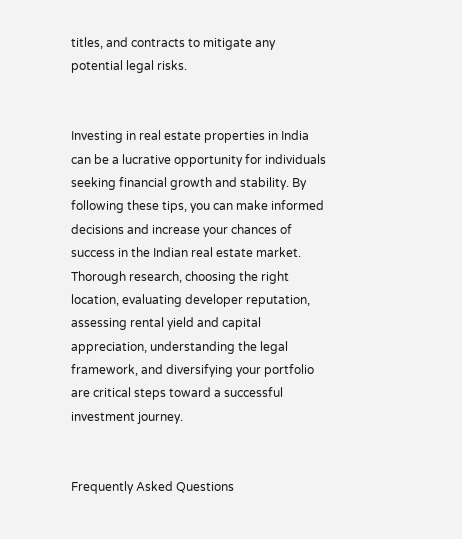titles, and contracts to mitigate any potential legal risks.


Investing in real estate properties in India can be a lucrative opportunity for individuals seeking financial growth and stability. By following these tips, you can make informed decisions and increase your chances of success in the Indian real estate market. Thorough research, choosing the right location, evaluating developer reputation, assessing rental yield and capital appreciation, understanding the legal framework, and diversifying your portfolio are critical steps toward a successful investment journey.


Frequently Asked Questions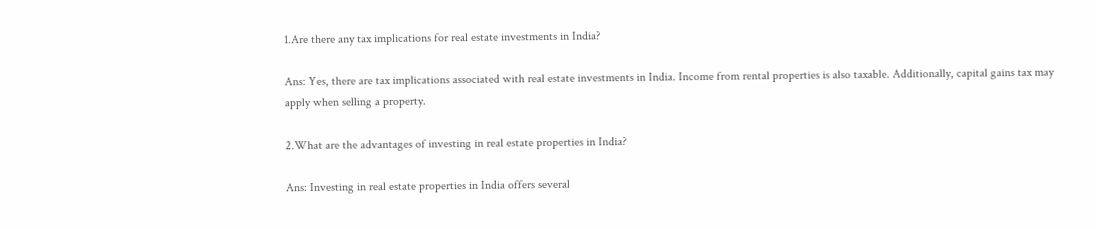1.Are there any tax implications for real estate investments in India?

Ans: Yes, there are tax implications associated with real estate investments in India. Income from rental properties is also taxable. Additionally, capital gains tax may apply when selling a property.

2.What are the advantages of investing in real estate properties in India?

Ans: Investing in real estate properties in India offers several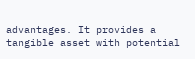advantages. It provides a tangible asset with potential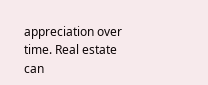appreciation over time. Real estate can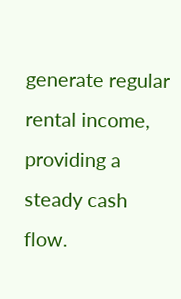generate regular rental income, providing a steady cash flow.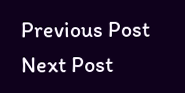Previous Post
Next Post